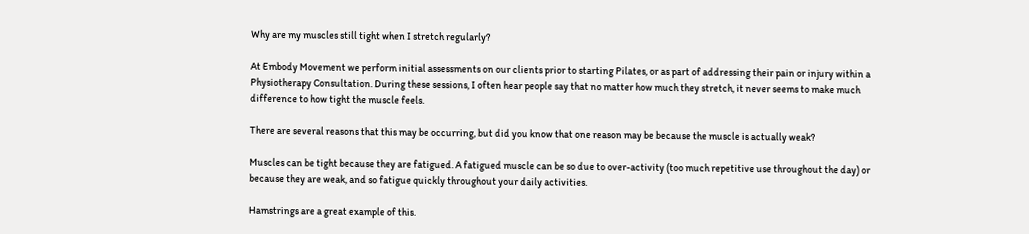Why are my muscles still tight when I stretch regularly?

At Embody Movement we perform initial assessments on our clients prior to starting Pilates, or as part of addressing their pain or injury within a Physiotherapy Consultation. During these sessions, I often hear people say that no matter how much they stretch, it never seems to make much difference to how tight the muscle feels.

There are several reasons that this may be occurring, but did you know that one reason may be because the muscle is actually weak?

Muscles can be tight because they are fatigued. A fatigued muscle can be so due to over-activity (too much repetitive use throughout the day) or because they are weak, and so fatigue quickly throughout your daily activities.

Hamstrings are a great example of this.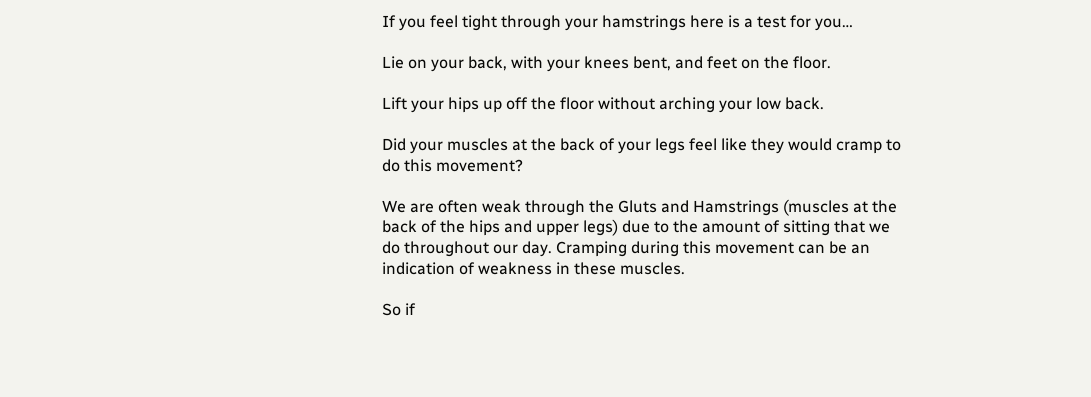If you feel tight through your hamstrings here is a test for you…

Lie on your back, with your knees bent, and feet on the floor.

Lift your hips up off the floor without arching your low back.

Did your muscles at the back of your legs feel like they would cramp to do this movement?

We are often weak through the Gluts and Hamstrings (muscles at the back of the hips and upper legs) due to the amount of sitting that we do throughout our day. Cramping during this movement can be an indication of weakness in these muscles.

So if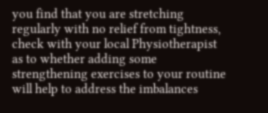you find that you are stretching regularly with no relief from tightness, check with your local Physiotherapist as to whether adding some strengthening exercises to your routine will help to address the imbalances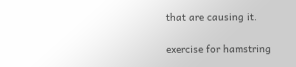that are causing it.

exercise for hamstring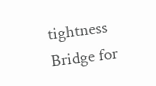tightness
Bridge for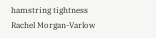hamstring tightness
Rachel Morgan-Varlow